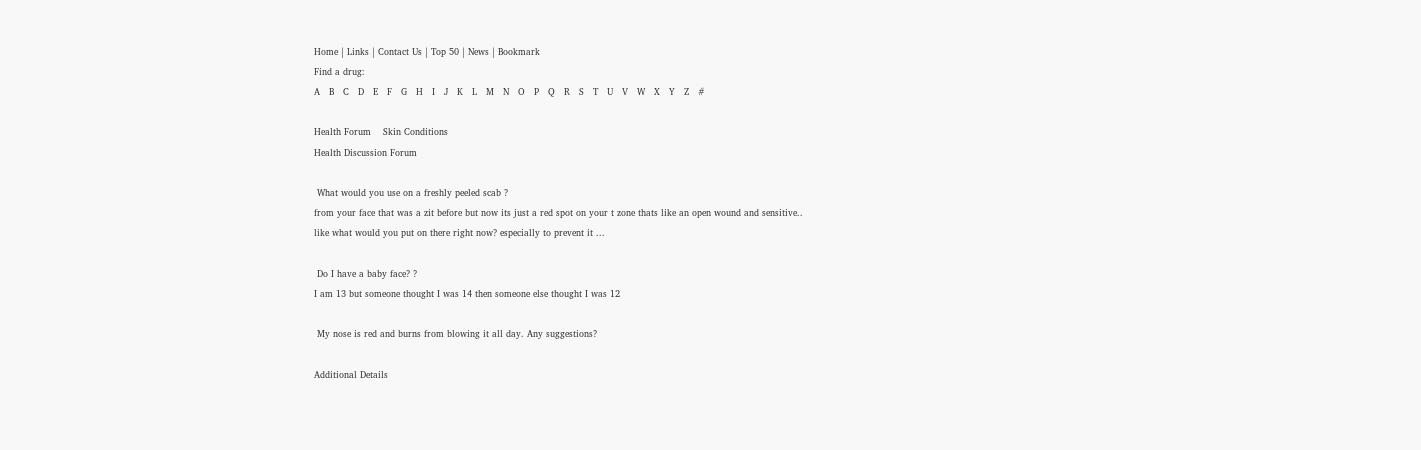Home | Links | Contact Us | Top 50 | News | Bookmark
Find a drug:
A   B   C   D   E   F   G   H   I   J   K   L   M   N   O   P   Q   R   S   T   U   V   W   X   Y   Z   #

Health Forum    Skin Conditions
Health Discussion Forum

 What would you use on a freshly peeled scab ?
from your face that was a zit before but now its just a red spot on your t zone thats like an open wound and sensitive..
like what would you put on there right now? especially to prevent it ...

 Do I have a baby face? ?
I am 13 but someone thought I was 14 then someone else thought I was 12

 My nose is red and burns from blowing it all day. Any suggestions?

Additional Details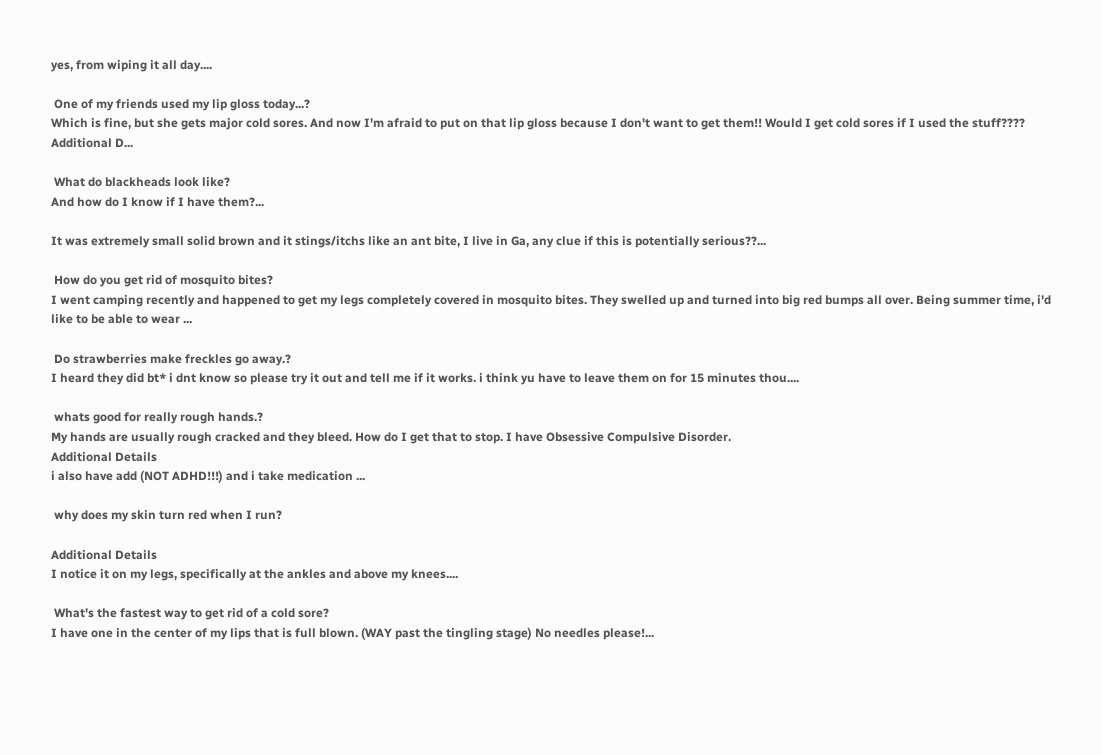yes, from wiping it all day....

 One of my friends used my lip gloss today...?
Which is fine, but she gets major cold sores. And now I'm afraid to put on that lip gloss because I don't want to get them!! Would I get cold sores if I used the stuff????
Additional D...

 What do blackheads look like?
And how do I know if I have them?...

It was extremely small solid brown and it stings/itchs like an ant bite, I live in Ga, any clue if this is potentially serious??...

 How do you get rid of mosquito bites?
I went camping recently and happened to get my legs completely covered in mosquito bites. They swelled up and turned into big red bumps all over. Being summer time, i'd like to be able to wear ...

 Do strawberries make freckles go away.?
I heard they did bt* i dnt know so please try it out and tell me if it works. i think yu have to leave them on for 15 minutes thou....

 whats good for really rough hands.?
My hands are usually rough cracked and they bleed. How do I get that to stop. I have Obsessive Compulsive Disorder.
Additional Details
i also have add (NOT ADHD!!!) and i take medication ...

 why does my skin turn red when I run?

Additional Details
I notice it on my legs, specifically at the ankles and above my knees....

 What's the fastest way to get rid of a cold sore?
I have one in the center of my lips that is full blown. (WAY past the tingling stage) No needles please!...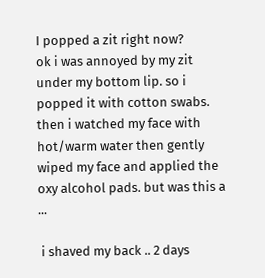I popped a zit right now?
ok i was annoyed by my zit under my bottom lip. so i popped it with cotton swabs. then i watched my face with hot/warm water then gently wiped my face and applied the oxy alcohol pads. but was this a ...

 i shaved my back .. 2 days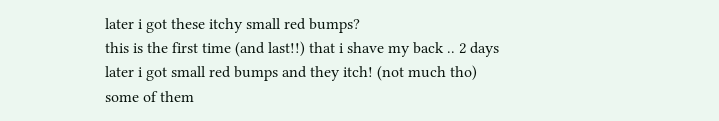later i got these itchy small red bumps?
this is the first time (and last!!) that i shave my back .. 2 days later i got small red bumps and they itch! (not much tho) some of them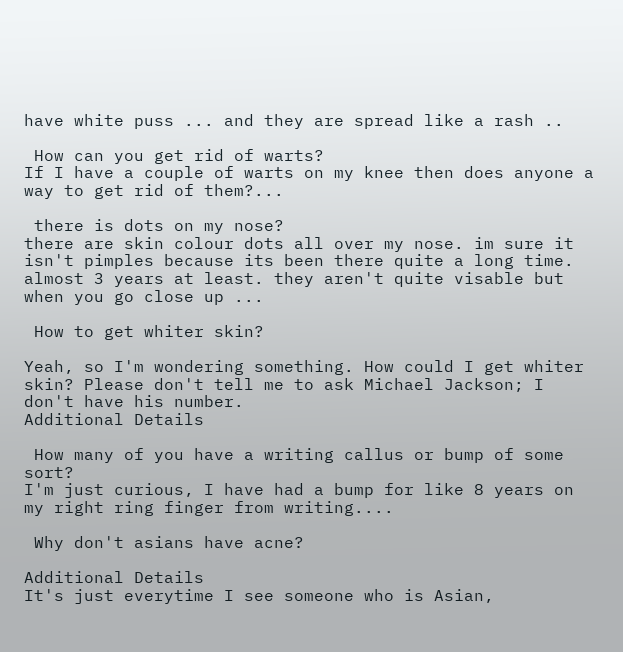have white puss ... and they are spread like a rash ..

 How can you get rid of warts?
If I have a couple of warts on my knee then does anyone a way to get rid of them?...

 there is dots on my nose?
there are skin colour dots all over my nose. im sure it isn't pimples because its been there quite a long time. almost 3 years at least. they aren't quite visable but when you go close up ...

 How to get whiter skin?

Yeah, so I'm wondering something. How could I get whiter skin? Please don't tell me to ask Michael Jackson; I don't have his number.
Additional Details

 How many of you have a writing callus or bump of some sort?
I'm just curious, I have had a bump for like 8 years on my right ring finger from writing....

 Why don't asians have acne?

Additional Details
It's just everytime I see someone who is Asian,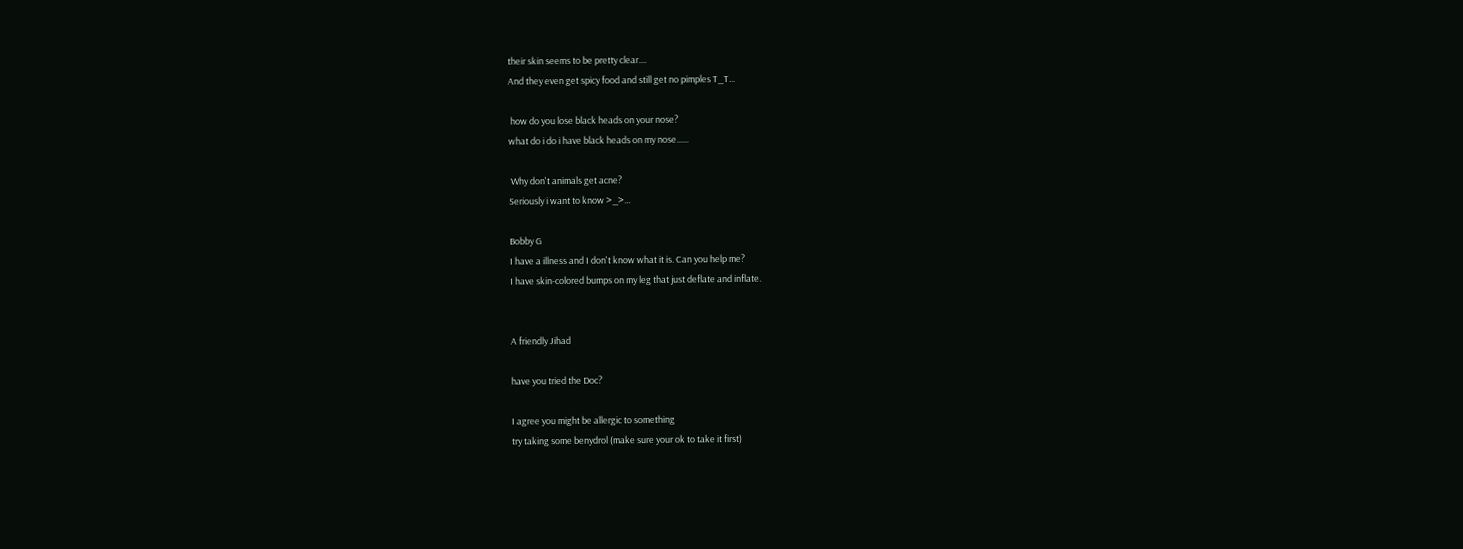their skin seems to be pretty clear....
And they even get spicy food and still get no pimples T_T...

 how do you lose black heads on your nose?
what do i do i have black heads on my nose......

 Why don't animals get acne?
Seriously i want to know >_>...

Bobby G
I have a illness and I don't know what it is. Can you help me?
I have skin-colored bumps on my leg that just deflate and inflate.


A friendly Jihad

have you tried the Doc?

I agree you might be allergic to something
try taking some benydrol (make sure your ok to take it first)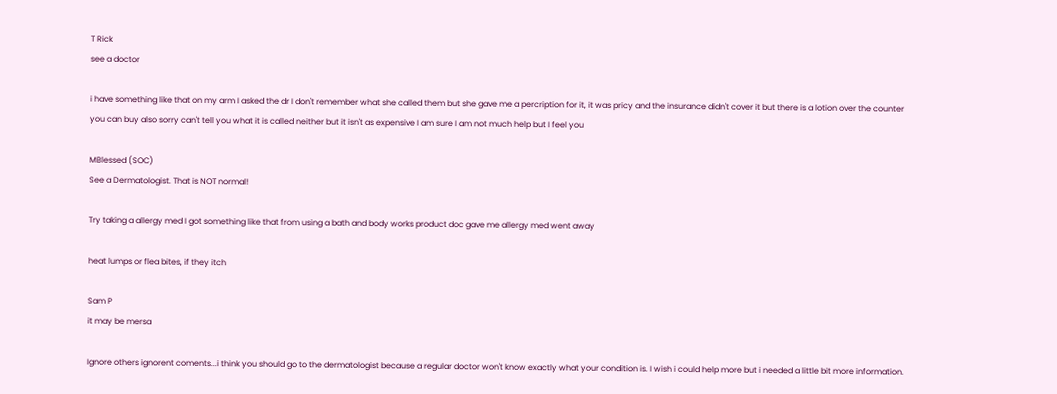T Rick
see a doctor

i have something like that on my arm I asked the dr I don't remember what she called them but she gave me a percription for it, it was pricy and the insurance didn't cover it but there is a lotion over the counter you can buy also sorry can't tell you what it is called neither but it isn't as expensive I am sure I am not much help but I feel you

MBlessed (SOC)
See a Dermatologist. That is NOT normal!

Try taking a allergy med I got something like that from using a bath and body works product doc gave me allergy med went away

heat lumps or flea bites, if they itch

Sam P
it may be mersa

Ignore others ignorent coments...i think you should go to the dermatologist because a regular doctor won't know exactly what your condition is. I wish i could help more but i needed a little bit more information.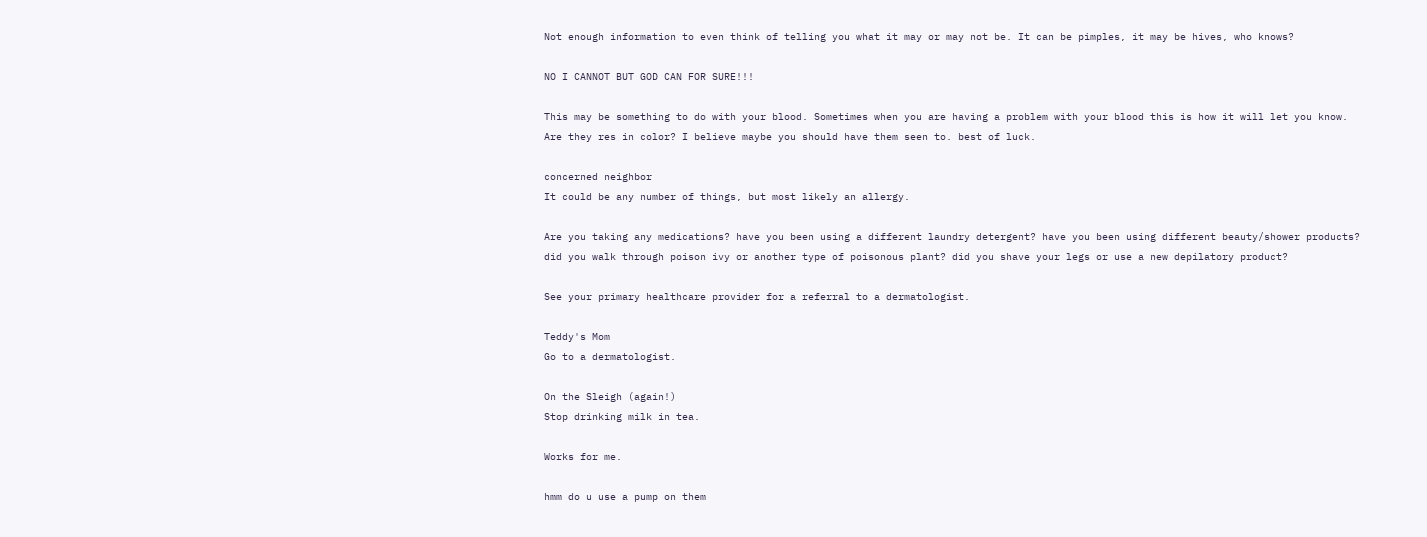Not enough information to even think of telling you what it may or may not be. It can be pimples, it may be hives, who knows?

NO I CANNOT BUT GOD CAN FOR SURE!!!

This may be something to do with your blood. Sometimes when you are having a problem with your blood this is how it will let you know. Are they res in color? I believe maybe you should have them seen to. best of luck.

concerned neighbor
It could be any number of things, but most likely an allergy.

Are you taking any medications? have you been using a different laundry detergent? have you been using different beauty/shower products? did you walk through poison ivy or another type of poisonous plant? did you shave your legs or use a new depilatory product?

See your primary healthcare provider for a referral to a dermatologist.

Teddy's Mom
Go to a dermatologist.

On the Sleigh (again!)
Stop drinking milk in tea.

Works for me.

hmm do u use a pump on them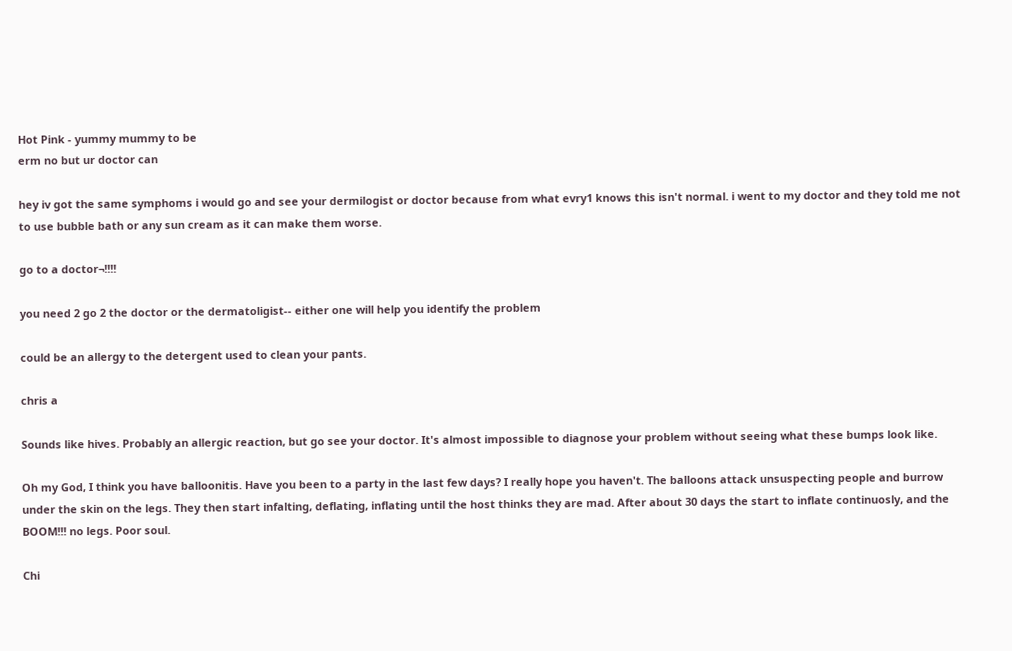Hot Pink - yummy mummy to be
erm no but ur doctor can

hey iv got the same symphoms i would go and see your dermilogist or doctor because from what evry1 knows this isn't normal. i went to my doctor and they told me not to use bubble bath or any sun cream as it can make them worse.

go to a doctor¬!!!!

you need 2 go 2 the doctor or the dermatoligist-- either one will help you identify the problem

could be an allergy to the detergent used to clean your pants.

chris a

Sounds like hives. Probably an allergic reaction, but go see your doctor. It's almost impossible to diagnose your problem without seeing what these bumps look like.

Oh my God, I think you have balloonitis. Have you been to a party in the last few days? I really hope you haven't. The balloons attack unsuspecting people and burrow under the skin on the legs. They then start infalting, deflating, inflating until the host thinks they are mad. After about 30 days the start to inflate continuosly, and the BOOM!!! no legs. Poor soul.

Chi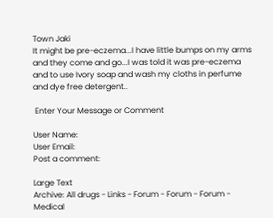Town Jaki
It might be pre-eczema...I have little bumps on my arms and they come and go...I was told it was pre-eczema and to use Ivory soap and wash my cloths in perfume and dye free detergent..

 Enter Your Message or Comment

User Name:
User Email:
Post a comment:

Large Text
Archive: All drugs - Links - Forum - Forum - Forum - Medical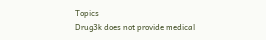Topics
Drug3k does not provide medical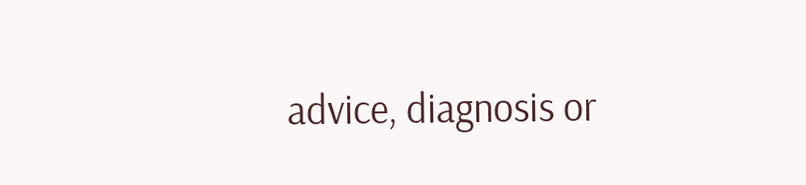advice, diagnosis or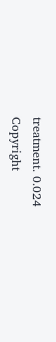treatment. 0.024
Copyright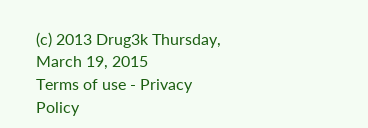(c) 2013 Drug3k Thursday, March 19, 2015
Terms of use - Privacy Policy